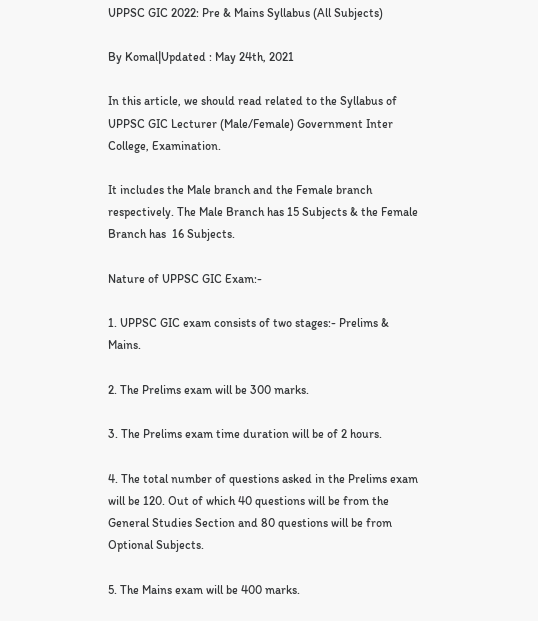UPPSC GIC 2022: Pre & Mains Syllabus (All Subjects)

By Komal|Updated : May 24th, 2021

In this article, we should read related to the Syllabus of UPPSC GIC Lecturer (Male/Female) Government Inter College, Examination.

It includes the Male branch and the Female branch respectively. The Male Branch has 15 Subjects & the Female Branch has  16 Subjects.

Nature of UPPSC GIC Exam:-

1. UPPSC GIC exam consists of two stages:- Prelims & Mains.

2. The Prelims exam will be 300 marks.

3. The Prelims exam time duration will be of 2 hours.

4. The total number of questions asked in the Prelims exam will be 120. Out of which 40 questions will be from the General Studies Section and 80 questions will be from Optional Subjects.

5. The Mains exam will be 400 marks.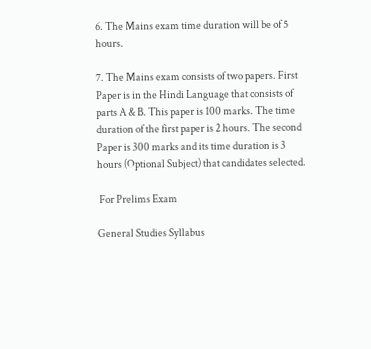6. The Mains exam time duration will be of 5 hours.

7. The Mains exam consists of two papers. First Paper is in the Hindi Language that consists of parts A & B. This paper is 100 marks. The time duration of the first paper is 2 hours. The second Paper is 300 marks and its time duration is 3 hours (Optional Subject) that candidates selected.

 For Prelims Exam

General Studies Syllabus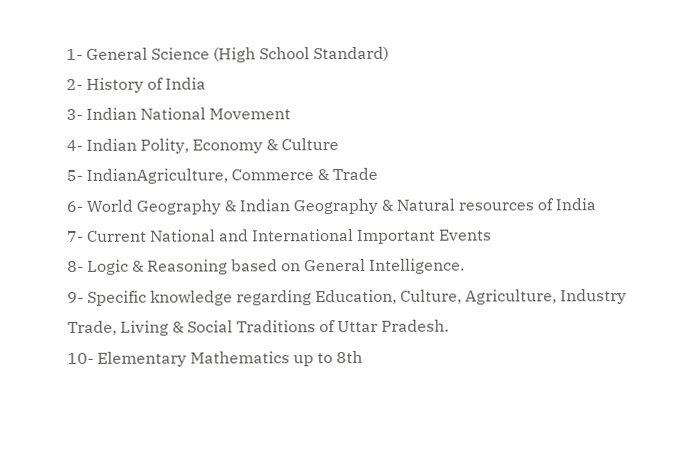1- General Science (High School Standard)
2- History of India
3- Indian National Movement
4- Indian Polity, Economy & Culture
5- IndianAgriculture, Commerce & Trade
6- World Geography & Indian Geography & Natural resources of India
7- Current National and International Important Events
8- Logic & Reasoning based on General Intelligence.
9- Specific knowledge regarding Education, Culture, Agriculture, Industry Trade, Living & Social Traditions of Uttar Pradesh.
10- Elementary Mathematics up to 8th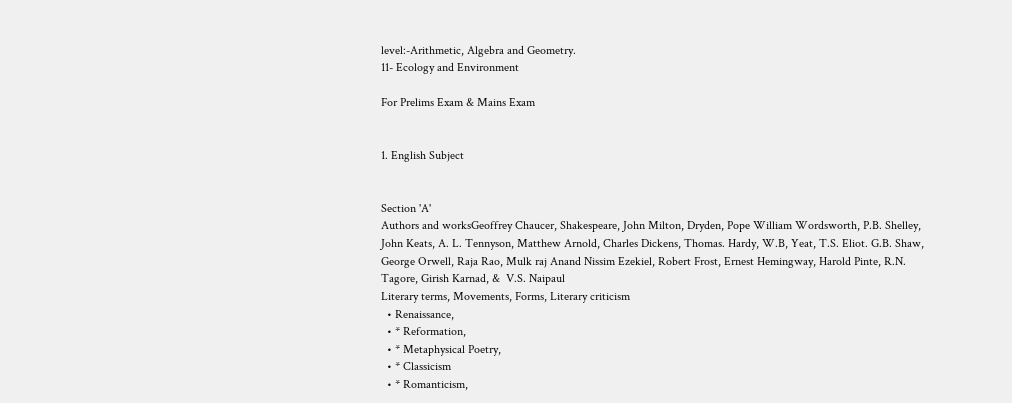level:-Arithmetic, Algebra and Geometry.
11- Ecology and Environment

For Prelims Exam & Mains Exam


1. English Subject


Section 'A'
Authors and worksGeoffrey Chaucer, Shakespeare, John Milton, Dryden, Pope William Wordsworth, P.B. Shelley, John Keats, A. L. Tennyson, Matthew Arnold, Charles Dickens, Thomas. Hardy, W.B, Yeat, T.S. Eliot. G.B. Shaw, George Orwell, Raja Rao, Mulk raj Anand Nissim Ezekiel, Robert Frost, Ernest Hemingway, Harold Pinte, R.N. Tagore, Girish Karnad, &  V.S. Naipaul
Literary terms, Movements, Forms, Literary criticism
  • Renaissance,
  • * Reformation,
  • * Metaphysical Poetry,
  • * Classicism
  • * Romanticism,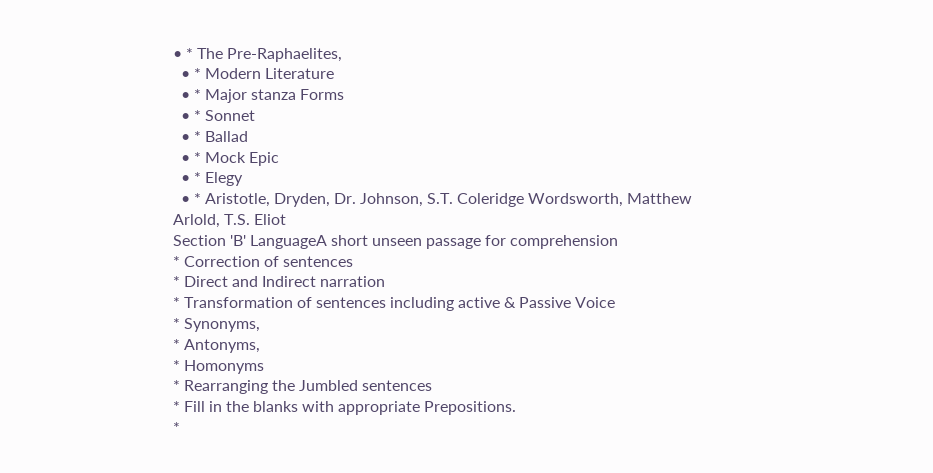• * The Pre-Raphaelites,
  • * Modern Literature
  • * Major stanza Forms
  • * Sonnet
  • * Ballad
  • * Mock Epic
  • * Elegy
  • * Aristotle, Dryden, Dr. Johnson, S.T. Coleridge Wordsworth, Matthew Arlold, T.S. Eliot
Section 'B' LanguageA short unseen passage for comprehension
* Correction of sentences
* Direct and Indirect narration
* Transformation of sentences including active & Passive Voice
* Synonyms,
* Antonyms,
* Homonyms
* Rearranging the Jumbled sentences
* Fill in the blanks with appropriate Prepositions.
*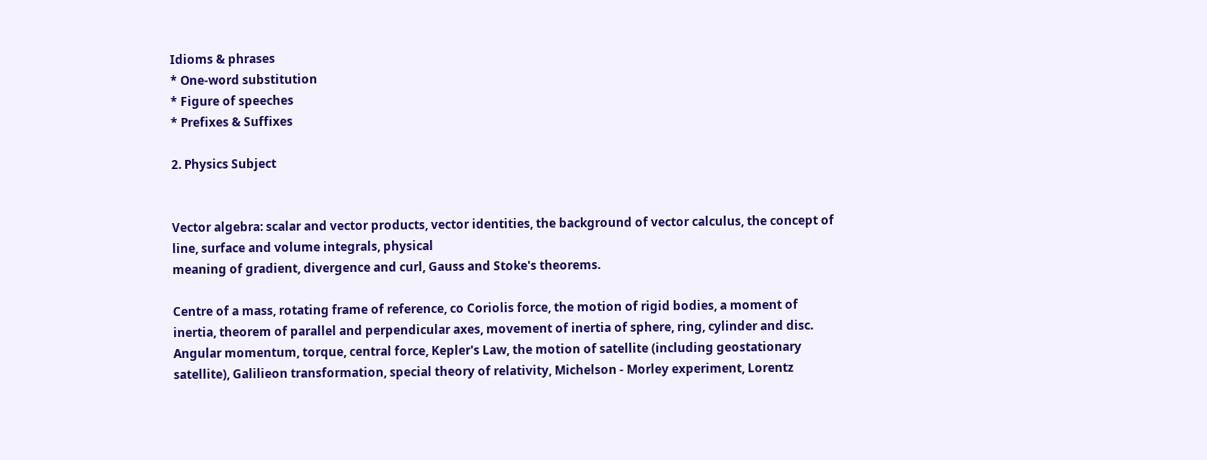Idioms & phrases
* One-word substitution
* Figure of speeches
* Prefixes & Suffixes

2. Physics Subject


Vector algebra: scalar and vector products, vector identities, the background of vector calculus, the concept of line, surface and volume integrals, physical
meaning of gradient, divergence and curl, Gauss and Stoke's theorems.

Centre of a mass, rotating frame of reference, co Coriolis force, the motion of rigid bodies, a moment of inertia, theorem of parallel and perpendicular axes, movement of inertia of sphere, ring, cylinder and disc. Angular momentum, torque, central force, Kepler's Law, the motion of satellite (including geostationary satellite), Galilieon transformation, special theory of relativity, Michelson - Morley experiment, Lorentz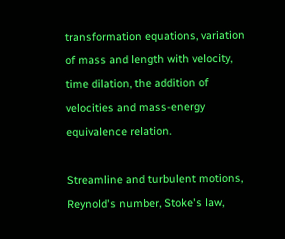transformation equations, variation of mass and length with velocity, time dilation, the addition of velocities and mass-energy equivalence relation.

Streamline and turbulent motions, Reynold's number, Stoke's law,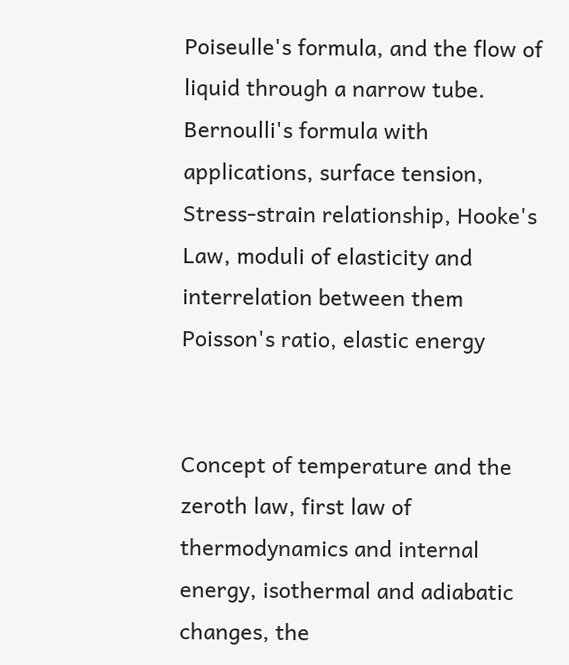Poiseulle's formula, and the flow of liquid through a narrow tube. Bernoulli's formula with applications, surface tension, Stress-strain relationship, Hooke's Law, moduli of elasticity and interrelation between them Poisson's ratio, elastic energy


Concept of temperature and the zeroth law, first law of thermodynamics and internal energy, isothermal and adiabatic changes, the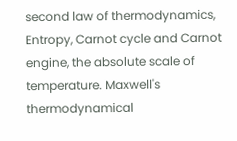second law of thermodynamics, Entropy, Carnot cycle and Carnot engine, the absolute scale of temperature. Maxwell's thermodynamical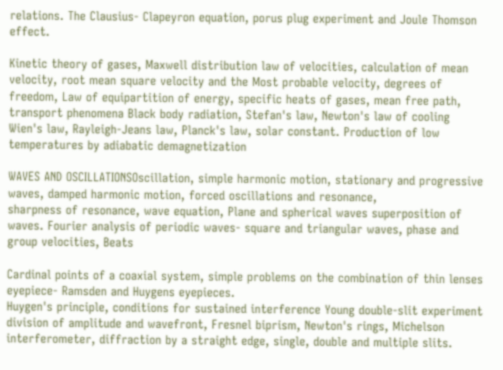relations. The Clausius- Clapeyron equation, porus plug experiment and Joule Thomson effect.

Kinetic theory of gases, Maxwell distribution law of velocities, calculation of mean velocity, root mean square velocity and the Most probable velocity, degrees of freedom, Law of equipartition of energy, specific heats of gases, mean free path, transport phenomena Black body radiation, Stefan's law, Newton's law of cooling Wien's law, Rayleigh-Jeans law, Planck's law, solar constant. Production of low temperatures by adiabatic demagnetization

WAVES AND OSCILLATIONSOscillation, simple harmonic motion, stationary and progressive waves, damped harmonic motion, forced oscillations and resonance,
sharpness of resonance, wave equation, Plane and spherical waves superposition of waves. Fourier analysis of periodic waves- square and triangular waves, phase and group velocities, Beats

Cardinal points of a coaxial system, simple problems on the combination of thin lenses eyepiece- Ramsden and Huygens eyepieces.
Huygen's principle, conditions for sustained interference Young double-slit experiment division of amplitude and wavefront, Fresnel biprism, Newton's rings, Michelson interferometer, diffraction by a straight edge, single, double and multiple slits.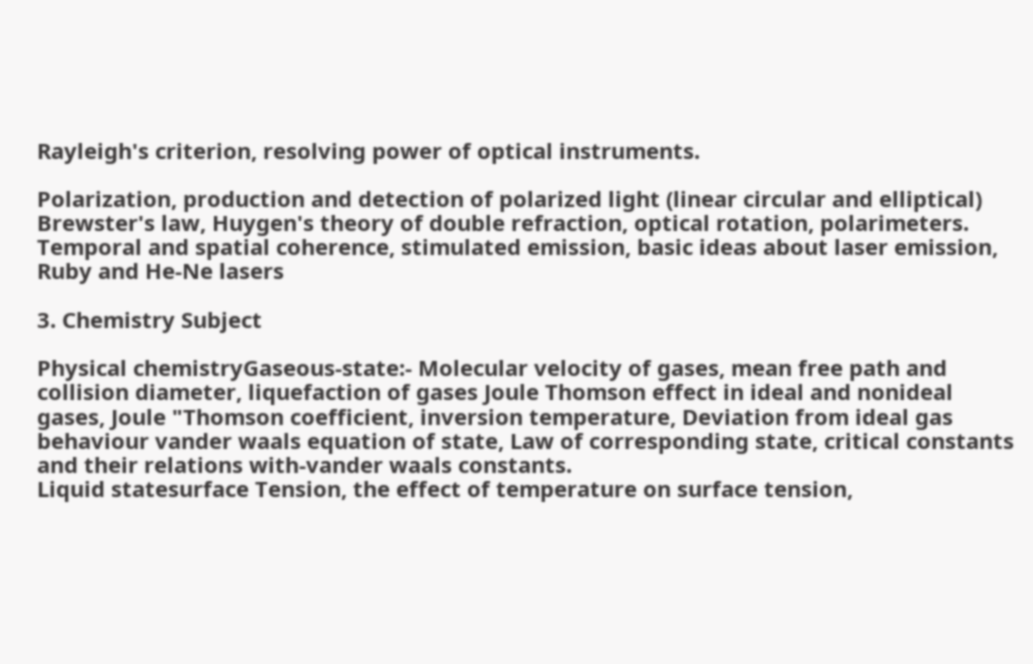Rayleigh's criterion, resolving power of optical instruments.

Polarization, production and detection of polarized light (linear circular and elliptical) Brewster's law, Huygen's theory of double refraction, optical rotation, polarimeters. Temporal and spatial coherence, stimulated emission, basic ideas about laser emission, Ruby and He-Ne lasers

3. Chemistry Subject

Physical chemistryGaseous-state:- Molecular velocity of gases, mean free path and collision diameter, liquefaction of gases Joule Thomson effect in ideal and nonideal gases, Joule "Thomson coefficient, inversion temperature, Deviation from ideal gas behaviour vander waals equation of state, Law of corresponding state, critical constants and their relations with-vander waals constants.
Liquid statesurface Tension, the effect of temperature on surface tension,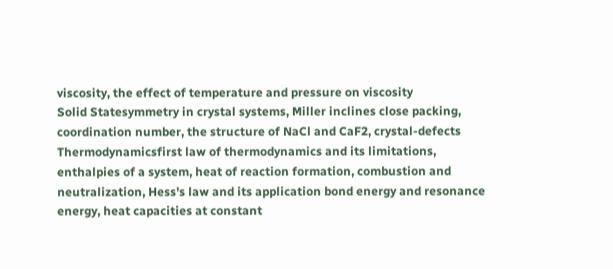viscosity, the effect of temperature and pressure on viscosity
Solid Statesymmetry in crystal systems, Miller inclines close packing, coordination number, the structure of NaCl and CaF2, crystal-defects
Thermodynamicsfirst law of thermodynamics and its limitations, enthalpies of a system, heat of reaction formation, combustion and neutralization, Hess's law and its application bond energy and resonance energy, heat capacities at constant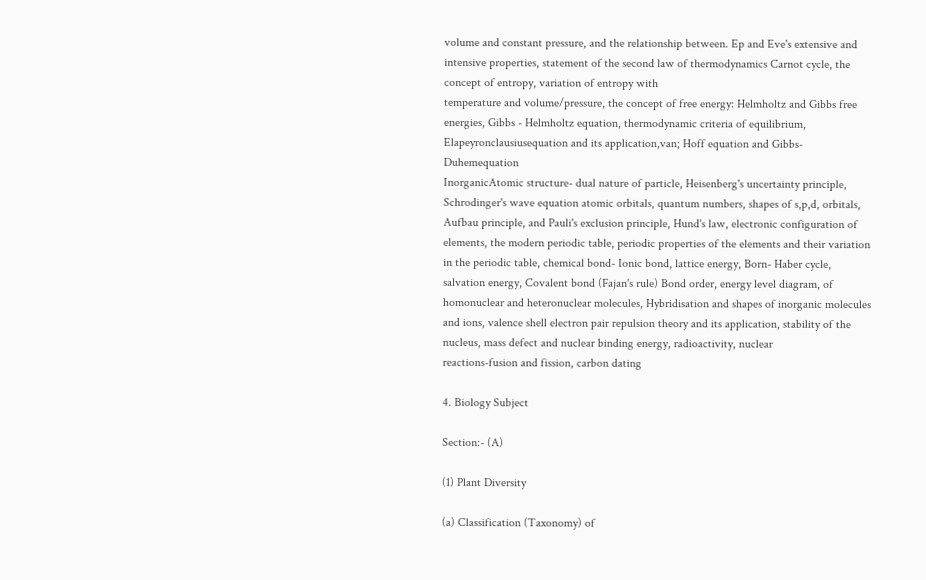volume and constant pressure, and the relationship between. Ep and Eve's extensive and intensive properties, statement of the second law of thermodynamics Carnot cycle, the concept of entropy, variation of entropy with
temperature and volume/pressure, the concept of free energy: Helmholtz and Gibbs free
energies, Gibbs - Helmholtz equation, thermodynamic criteria of equilibrium, Elapeyronclausiusequation and its application,van; Hoff equation and Gibbs-Duhemequation
InorganicAtomic structure- dual nature of particle, Heisenberg's uncertainty principle, Schrodinger's wave equation atomic orbitals, quantum numbers, shapes of s,p,d, orbitals, Aufbau principle, and Pauli's exclusion principle, Hund's law, electronic configuration of elements, the modern periodic table, periodic properties of the elements and their variation in the periodic table, chemical bond- Ionic bond, lattice energy, Born- Haber cycle, salvation energy, Covalent bond (Fajan's rule) Bond order, energy level diagram, of homonuclear and heteronuclear molecules, Hybridisation and shapes of inorganic molecules and ions, valence shell electron pair repulsion theory and its application, stability of the nucleus, mass defect and nuclear binding energy, radioactivity, nuclear
reactions-fusion and fission, carbon dating

4. Biology Subject

Section:- (A)

(1) Plant Diversity

(a) Classification (Taxonomy) of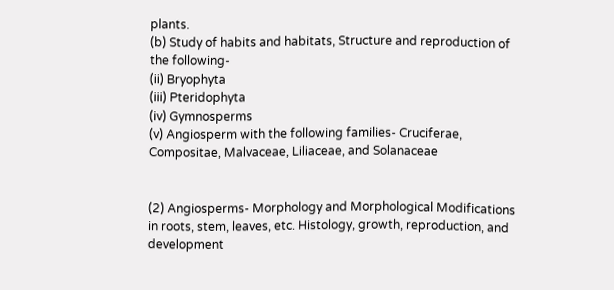plants.
(b) Study of habits and habitats, Structure and reproduction of the following-
(ii) Bryophyta
(iii) Pteridophyta
(iv) Gymnosperms
(v) Angiosperm with the following families- Cruciferae, Compositae, Malvaceae, Liliaceae, and Solanaceae


(2) Angiosperms- Morphology and Morphological Modifications in roots, stem, leaves, etc. Histology, growth, reproduction, and development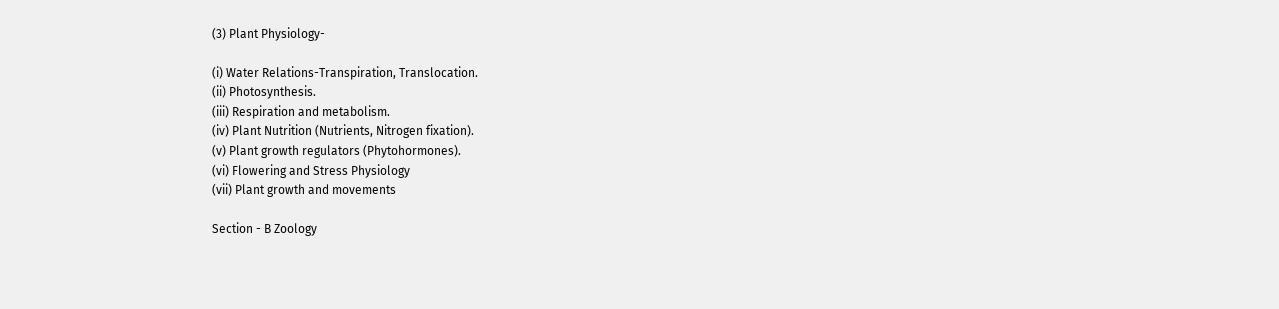(3) Plant Physiology-

(i) Water Relations-Transpiration, Translocation.
(ii) Photosynthesis.
(iii) Respiration and metabolism.
(iv) Plant Nutrition (Nutrients, Nitrogen fixation).
(v) Plant growth regulators (Phytohormones).
(vi) Flowering and Stress Physiology
(vii) Plant growth and movements

Section - B Zoology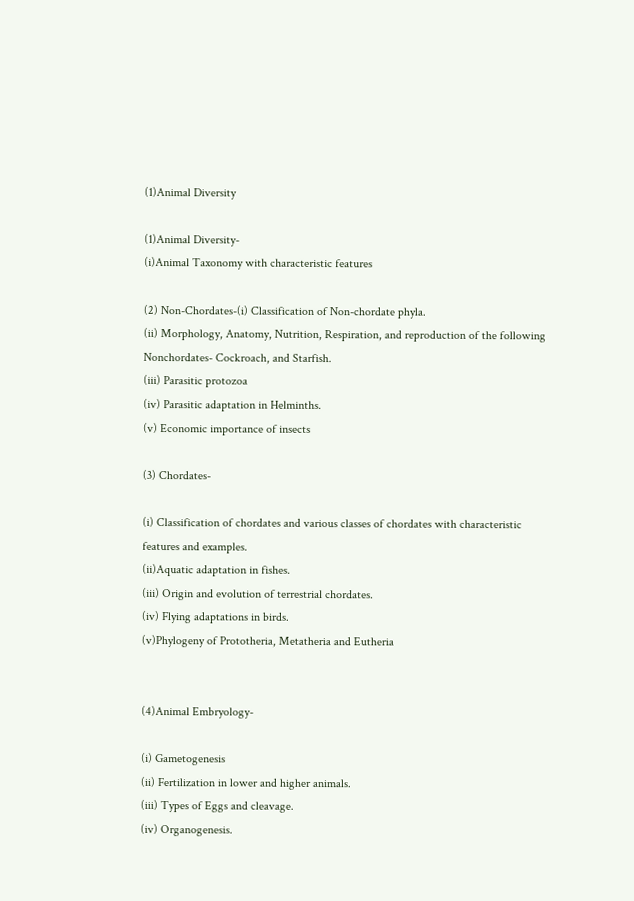(1)Animal Diversity

(1)Animal Diversity-
(i)Animal Taxonomy with characteristic features

(2) Non-Chordates-(i) Classification of Non-chordate phyla.
(ii) Morphology, Anatomy, Nutrition, Respiration, and reproduction of the following Nonchordates- Cockroach, and Starfish.
(iii) Parasitic protozoa
(iv) Parasitic adaptation in Helminths.
(v) Economic importance of insects

(3) Chordates-

(i) Classification of chordates and various classes of chordates with characteristic
features and examples.
(ii)Aquatic adaptation in fishes.
(iii) Origin and evolution of terrestrial chordates.
(iv) Flying adaptations in birds.
(v)Phylogeny of Prototheria, Metatheria and Eutheria


(4)Animal Embryology-

(i) Gametogenesis
(ii) Fertilization in lower and higher animals.
(iii) Types of Eggs and cleavage.
(iv) Organogenesis.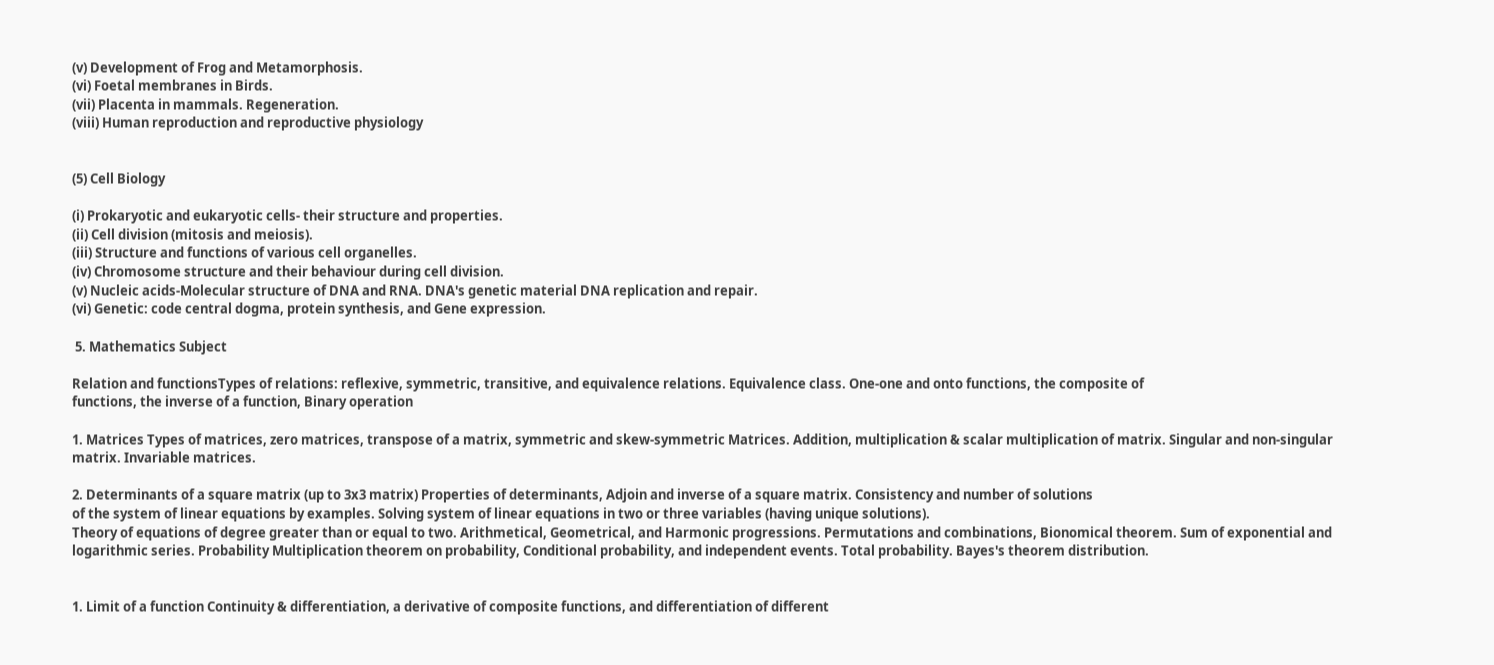(v) Development of Frog and Metamorphosis.
(vi) Foetal membranes in Birds.
(vii) Placenta in mammals. Regeneration.
(viii) Human reproduction and reproductive physiology


(5) Cell Biology

(i) Prokaryotic and eukaryotic cells- their structure and properties.
(ii) Cell division (mitosis and meiosis).
(iii) Structure and functions of various cell organelles.
(iv) Chromosome structure and their behaviour during cell division.
(v) Nucleic acids-Molecular structure of DNA and RNA. DNA's genetic material DNA replication and repair.
(vi) Genetic: code central dogma, protein synthesis, and Gene expression.

 5. Mathematics Subject

Relation and functionsTypes of relations: reflexive, symmetric, transitive, and equivalence relations. Equivalence class. One-one and onto functions, the composite of
functions, the inverse of a function, Binary operation

1. Matrices Types of matrices, zero matrices, transpose of a matrix, symmetric and skew-symmetric Matrices. Addition, multiplication & scalar multiplication of matrix. Singular and non-singular matrix. Invariable matrices.

2. Determinants of a square matrix (up to 3x3 matrix) Properties of determinants, Adjoin and inverse of a square matrix. Consistency and number of solutions
of the system of linear equations by examples. Solving system of linear equations in two or three variables (having unique solutions).
Theory of equations of degree greater than or equal to two. Arithmetical, Geometrical, and Harmonic progressions. Permutations and combinations, Bionomical theorem. Sum of exponential and logarithmic series. Probability Multiplication theorem on probability, Conditional probability, and independent events. Total probability. Bayes's theorem distribution.


1. Limit of a function Continuity & differentiation, a derivative of composite functions, and differentiation of different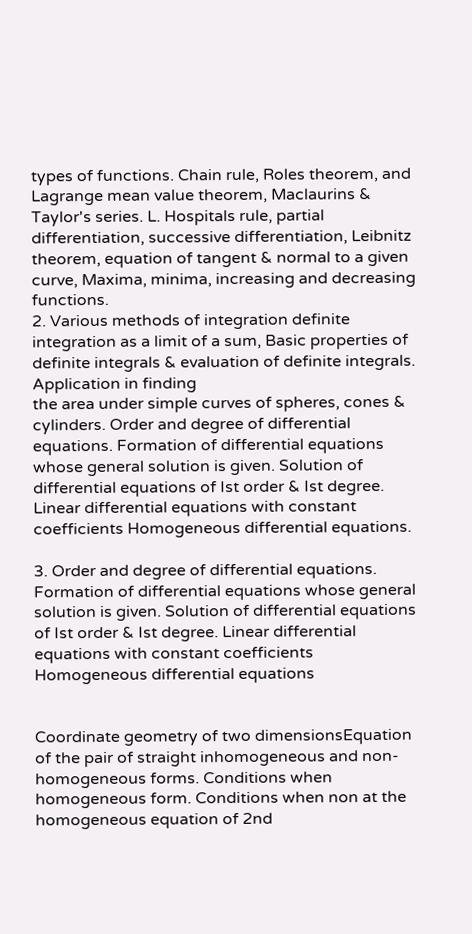types of functions. Chain rule, Roles theorem, and Lagrange mean value theorem, Maclaurins & Taylor's series. L. Hospitals rule, partial differentiation, successive differentiation, Leibnitz theorem, equation of tangent & normal to a given curve, Maxima, minima, increasing and decreasing functions.
2. Various methods of integration definite integration as a limit of a sum, Basic properties of definite integrals & evaluation of definite integrals. Application in finding
the area under simple curves of spheres, cones & cylinders. Order and degree of differential equations. Formation of differential equations whose general solution is given. Solution of differential equations of Ist order & Ist degree. Linear differential equations with constant coefficients Homogeneous differential equations.

3. Order and degree of differential equations. Formation of differential equations whose general solution is given. Solution of differential equations of Ist order & Ist degree. Linear differential equations with constant coefficients Homogeneous differential equations


Coordinate geometry of two dimensionsEquation of the pair of straight inhomogeneous and non-homogeneous forms. Conditions when homogeneous form. Conditions when non at the homogeneous equation of 2nd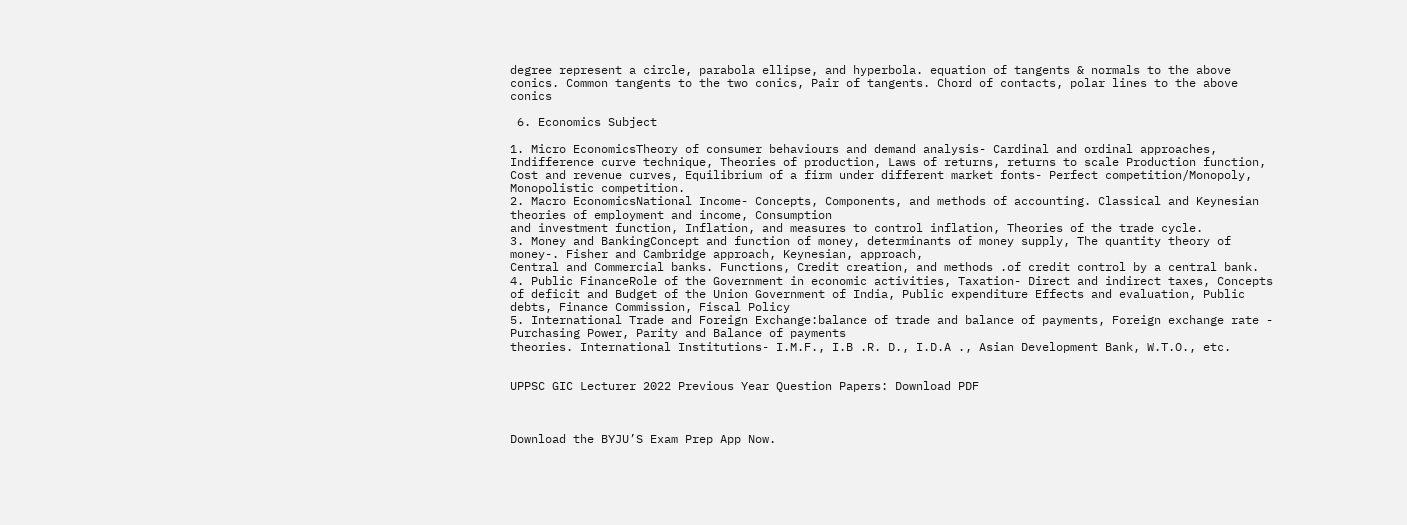degree represent a circle, parabola ellipse, and hyperbola. equation of tangents & normals to the above conics. Common tangents to the two conics, Pair of tangents. Chord of contacts, polar lines to the above conics

 6. Economics Subject

1. Micro EconomicsTheory of consumer behaviours and demand analysis- Cardinal and ordinal approaches, Indifference curve technique, Theories of production, Laws of returns, returns to scale Production function, Cost and revenue curves, Equilibrium of a firm under different market fonts- Perfect competition/Monopoly, Monopolistic competition.
2. Macro EconomicsNational Income- Concepts, Components, and methods of accounting. Classical and Keynesian theories of employment and income, Consumption
and investment function, Inflation, and measures to control inflation, Theories of the trade cycle.
3. Money and BankingConcept and function of money, determinants of money supply, The quantity theory of money-. Fisher and Cambridge approach, Keynesian, approach,
Central and Commercial banks. Functions, Credit creation, and methods .of credit control by a central bank.
4. Public FinanceRole of the Government in economic activities, Taxation- Direct and indirect taxes, Concepts of deficit and Budget of the Union Government of India, Public expenditure Effects and evaluation, Public debts, Finance Commission, Fiscal Policy
5. International Trade and Foreign Exchange:balance of trade and balance of payments, Foreign exchange rate - Purchasing Power, Parity and Balance of payments
theories. International Institutions- I.M.F., I.B .R. D., I.D.A ., Asian Development Bank, W.T.O., etc.


UPPSC GIC Lecturer 2022 Previous Year Question Papers: Download PDF



Download the BYJU’S Exam Prep App Now.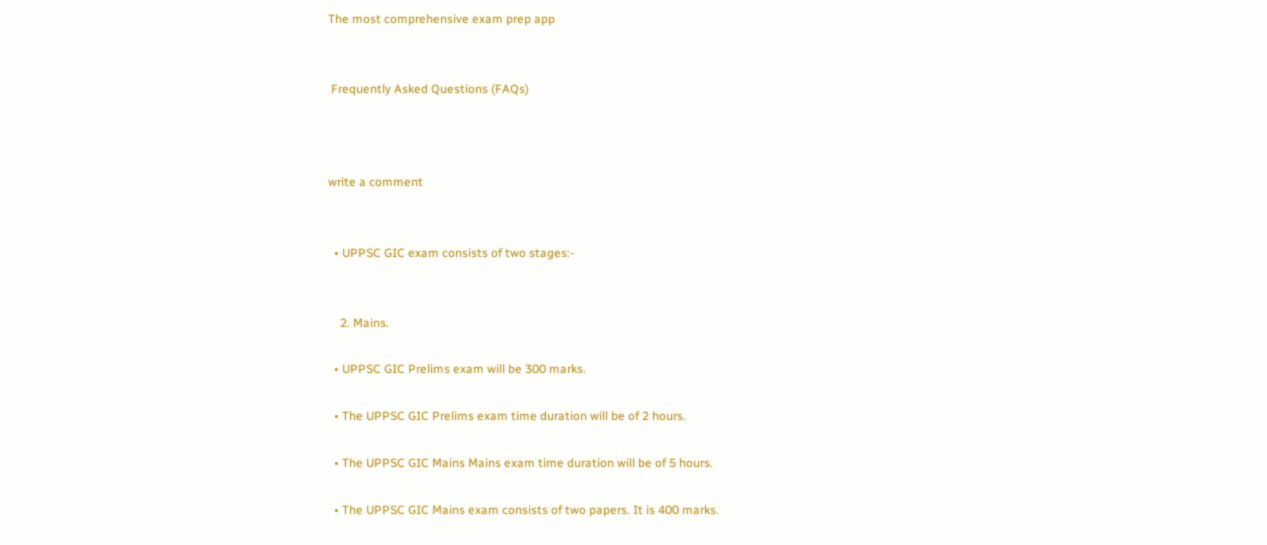The most comprehensive exam prep app


 Frequently Asked Questions (FAQs)



write a comment


  • UPPSC GIC exam consists of two stages:-


    2. Mains.

  • UPPSC GIC Prelims exam will be 300 marks.

  • The UPPSC GIC Prelims exam time duration will be of 2 hours.

  • The UPPSC GIC Mains Mains exam time duration will be of 5 hours.

  • The UPPSC GIC Mains exam consists of two papers. It is 400 marks.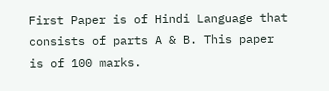First Paper is of Hindi Language that consists of parts A & B. This paper is of 100 marks.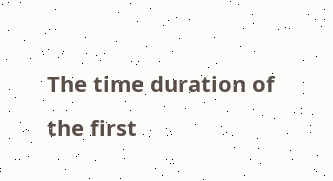The time duration of the first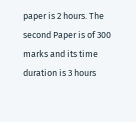paper is 2 hours. The second Paper is of 300 marks and its time duration is 3 hours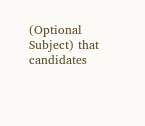(Optional Subject) that candidates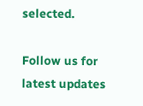selected.

Follow us for latest updates